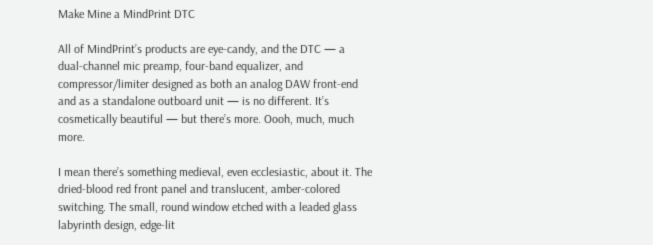Make Mine a MindPrint DTC

All of MindPrint’s products are eye-candy, and the DTC — a dual-channel mic preamp, four-band equalizer, and compressor/limiter designed as both an analog DAW front-end and as a standalone outboard unit — is no different. It’s cosmetically beautiful — but there’s more. Oooh, much, much more.

I mean there’s something medieval, even ecclesiastic, about it. The dried-blood red front panel and translucent, amber-colored switching. The small, round window etched with a leaded glass labyrinth design, edge-lit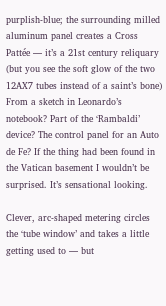purplish-blue; the surrounding milled aluminum panel creates a Cross Pattée — it’s a 21st century reliquary (but you see the soft glow of the two 12AX7 tubes instead of a saint’s bone) From a sketch in Leonardo’s notebook? Part of the ‘Rambaldi’ device? The control panel for an Auto de Fe? If the thing had been found in the Vatican basement I wouldn’t be surprised. It’s sensational looking.

Clever, arc-shaped metering circles the ‘tube window’ and takes a little getting used to — but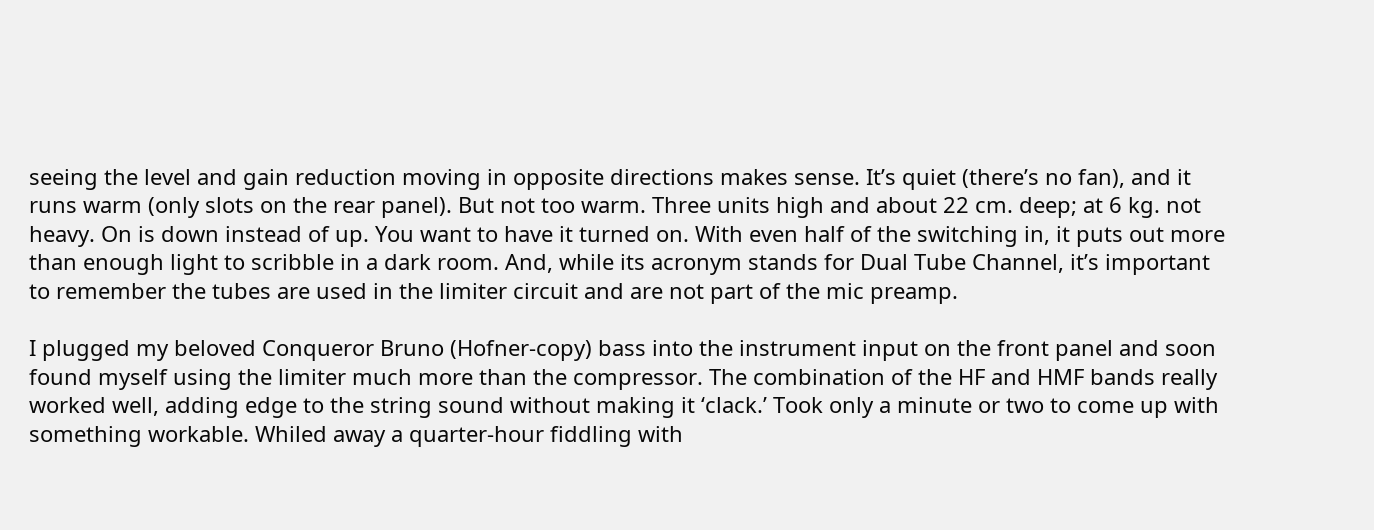seeing the level and gain reduction moving in opposite directions makes sense. It’s quiet (there’s no fan), and it runs warm (only slots on the rear panel). But not too warm. Three units high and about 22 cm. deep; at 6 kg. not heavy. On is down instead of up. You want to have it turned on. With even half of the switching in, it puts out more than enough light to scribble in a dark room. And, while its acronym stands for Dual Tube Channel, it’s important to remember the tubes are used in the limiter circuit and are not part of the mic preamp.

I plugged my beloved Conqueror Bruno (Hofner-copy) bass into the instrument input on the front panel and soon found myself using the limiter much more than the compressor. The combination of the HF and HMF bands really worked well, adding edge to the string sound without making it ‘clack.’ Took only a minute or two to come up with something workable. Whiled away a quarter-hour fiddling with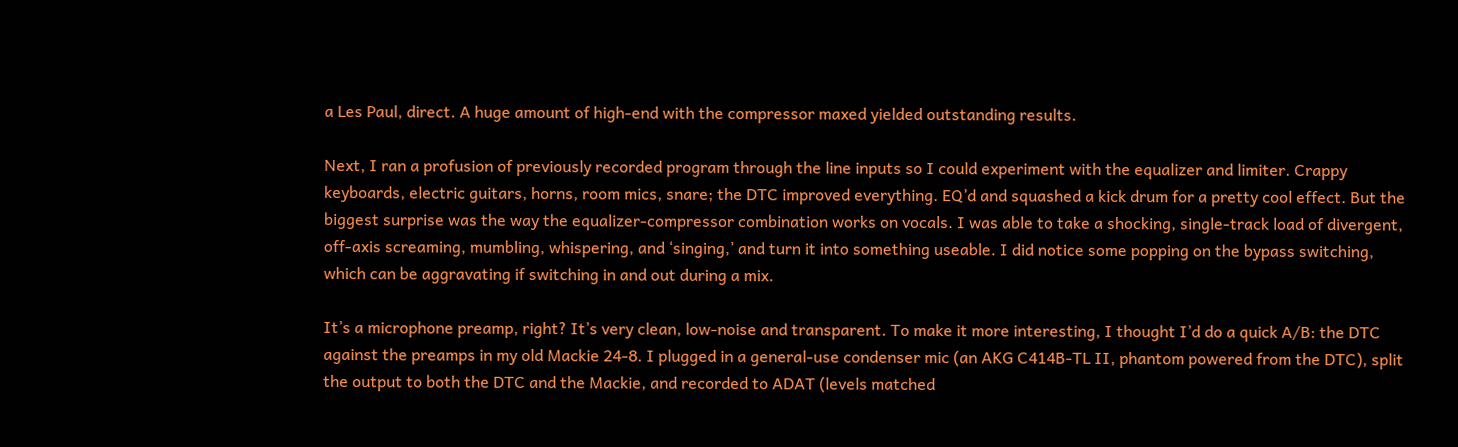a Les Paul, direct. A huge amount of high-end with the compressor maxed yielded outstanding results.

Next, I ran a profusion of previously recorded program through the line inputs so I could experiment with the equalizer and limiter. Crappy keyboards, electric guitars, horns, room mics, snare; the DTC improved everything. EQ’d and squashed a kick drum for a pretty cool effect. But the biggest surprise was the way the equalizer-compressor combination works on vocals. I was able to take a shocking, single-track load of divergent, off-axis screaming, mumbling, whispering, and ‘singing,’ and turn it into something useable. I did notice some popping on the bypass switching, which can be aggravating if switching in and out during a mix.

It’s a microphone preamp, right? It’s very clean, low-noise and transparent. To make it more interesting, I thought I’d do a quick A/B: the DTC against the preamps in my old Mackie 24-8. I plugged in a general-use condenser mic (an AKG C414B-TL II, phantom powered from the DTC), split the output to both the DTC and the Mackie, and recorded to ADAT (levels matched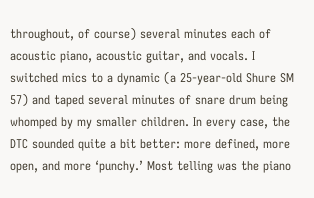throughout, of course) several minutes each of acoustic piano, acoustic guitar, and vocals. I switched mics to a dynamic (a 25-year-old Shure SM 57) and taped several minutes of snare drum being whomped by my smaller children. In every case, the DTC sounded quite a bit better: more defined, more open, and more ‘punchy.’ Most telling was the piano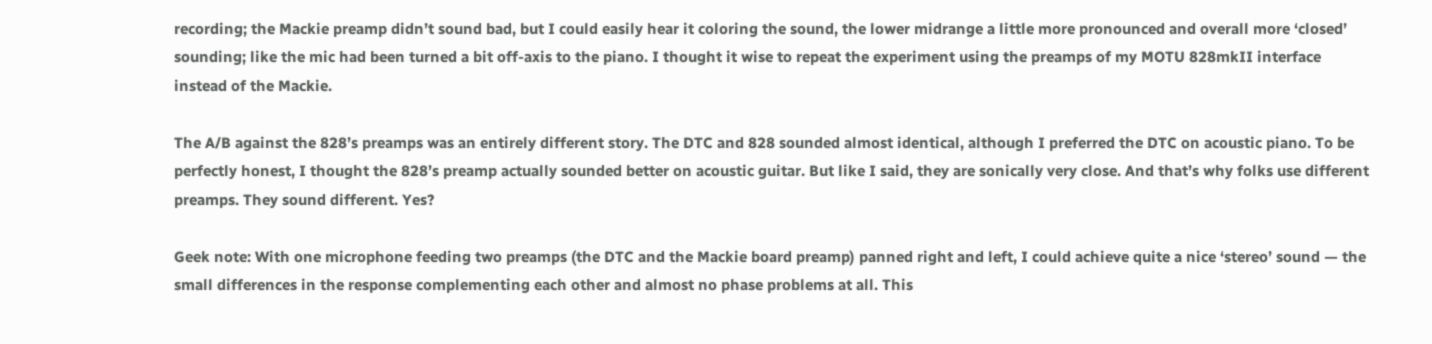recording; the Mackie preamp didn’t sound bad, but I could easily hear it coloring the sound, the lower midrange a little more pronounced and overall more ‘closed’ sounding; like the mic had been turned a bit off-axis to the piano. I thought it wise to repeat the experiment using the preamps of my MOTU 828mkII interface instead of the Mackie.

The A/B against the 828’s preamps was an entirely different story. The DTC and 828 sounded almost identical, although I preferred the DTC on acoustic piano. To be perfectly honest, I thought the 828’s preamp actually sounded better on acoustic guitar. But like I said, they are sonically very close. And that’s why folks use different preamps. They sound different. Yes?

Geek note: With one microphone feeding two preamps (the DTC and the Mackie board preamp) panned right and left, I could achieve quite a nice ‘stereo’ sound — the small differences in the response complementing each other and almost no phase problems at all. This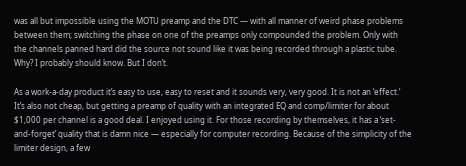was all but impossible using the MOTU preamp and the DTC — with all manner of weird phase problems between them; switching the phase on one of the preamps only compounded the problem. Only with the channels panned hard did the source not sound like it was being recorded through a plastic tube. Why? I probably should know. But I don’t.

As a work-a-day product it’s easy to use, easy to reset and it sounds very, very good. It is not an ‘effect.’ It’s also not cheap, but getting a preamp of quality with an integrated EQ and comp/limiter for about $1,000 per channel is a good deal. I enjoyed using it. For those recording by themselves, it has a ‘set-and-forget’ quality that is damn nice — especially for computer recording. Because of the simplicity of the limiter design, a few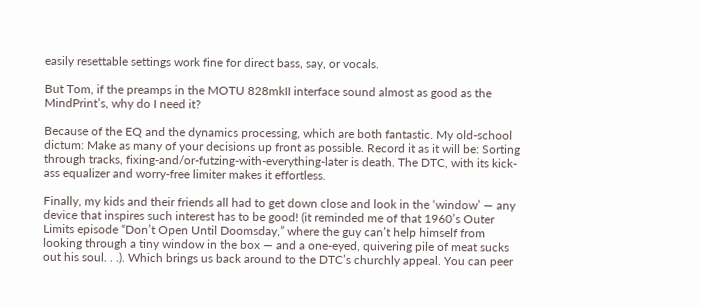easily resettable settings work fine for direct bass, say, or vocals.

But Tom, if the preamps in the MOTU 828mkII interface sound almost as good as the MindPrint’s, why do I need it?

Because of the EQ and the dynamics processing, which are both fantastic. My old-school dictum: Make as many of your decisions up front as possible. Record it as it will be: Sorting through tracks, fixing-and/or-futzing-with-everything-later is death. The DTC, with its kick-ass equalizer and worry-free limiter makes it effortless.

Finally, my kids and their friends all had to get down close and look in the ‘window’ — any device that inspires such interest has to be good! (it reminded me of that 1960’s Outer Limits episode “Don’t Open Until Doomsday,” where the guy can’t help himself from looking through a tiny window in the box — and a one-eyed, quivering pile of meat sucks out his soul. . .). Which brings us back around to the DTC’s churchly appeal. You can peer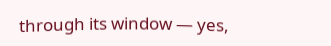through its window — yes,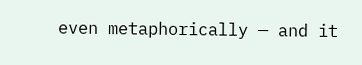even metaphorically — and it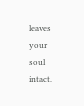leaves your soul intact.